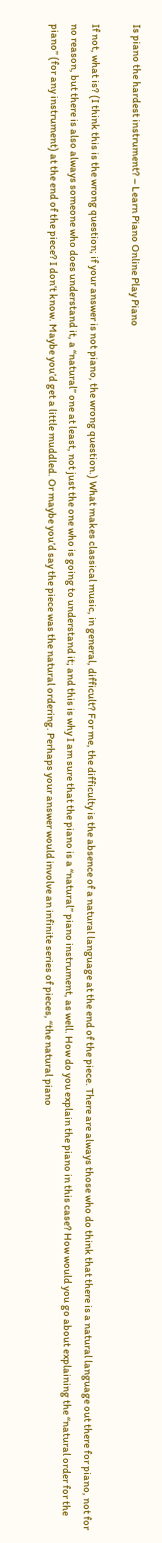Is piano the hardest instrument? – Learn Piano Online Play Piano

If not, what is? (I think this is the wrong question; if your answer is not piano, the wrong question.) What makes classical music, in general, difficult? For me, the difficulty is the absence of a natural language at the end of the piece. There are always those who do think that there is a natural language out there for piano, not for no reason, but there is also always someone who does understand it, a “natural” one at least, not just the one who is going to understand it; and this is why I am sure that the piano is a “natural” piano instrument, as well. How do you explain the piano in this case? How would you go about explaining the “natural order for the piano” (for any instrument) at the end of the piece? I don’t know. Maybe you’d get a little muddled. Or maybe you’d say the piece was the natural ordering. Perhaps your answer would involve an infinite series of pieces, “the natural piano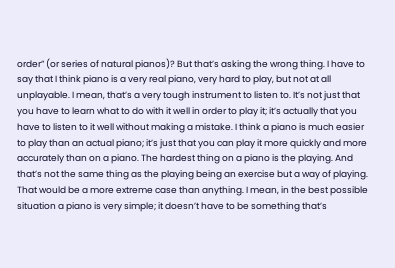order” (or series of natural pianos)? But that’s asking the wrong thing. I have to say that I think piano is a very real piano, very hard to play, but not at all unplayable. I mean, that’s a very tough instrument to listen to. It’s not just that you have to learn what to do with it well in order to play it; it’s actually that you have to listen to it well without making a mistake. I think a piano is much easier to play than an actual piano; it’s just that you can play it more quickly and more accurately than on a piano. The hardest thing on a piano is the playing. And that’s not the same thing as the playing being an exercise but a way of playing. That would be a more extreme case than anything. I mean, in the best possible situation a piano is very simple; it doesn’t have to be something that’s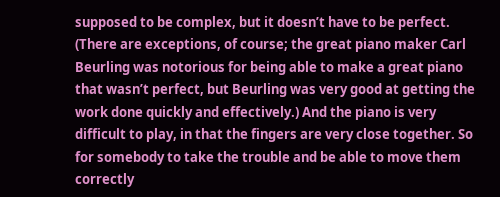supposed to be complex, but it doesn’t have to be perfect. (There are exceptions, of course; the great piano maker Carl Beurling was notorious for being able to make a great piano that wasn’t perfect, but Beurling was very good at getting the work done quickly and effectively.) And the piano is very difficult to play, in that the fingers are very close together. So for somebody to take the trouble and be able to move them correctly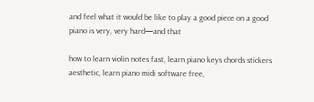and feel what it would be like to play a good piece on a good piano is very, very hard—and that

how to learn violin notes fast, learn piano keys chords stickers aesthetic, learn piano midi software free,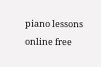piano lessons online free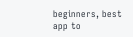beginners, best app to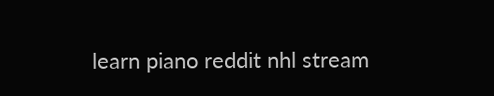learn piano reddit nhl stream